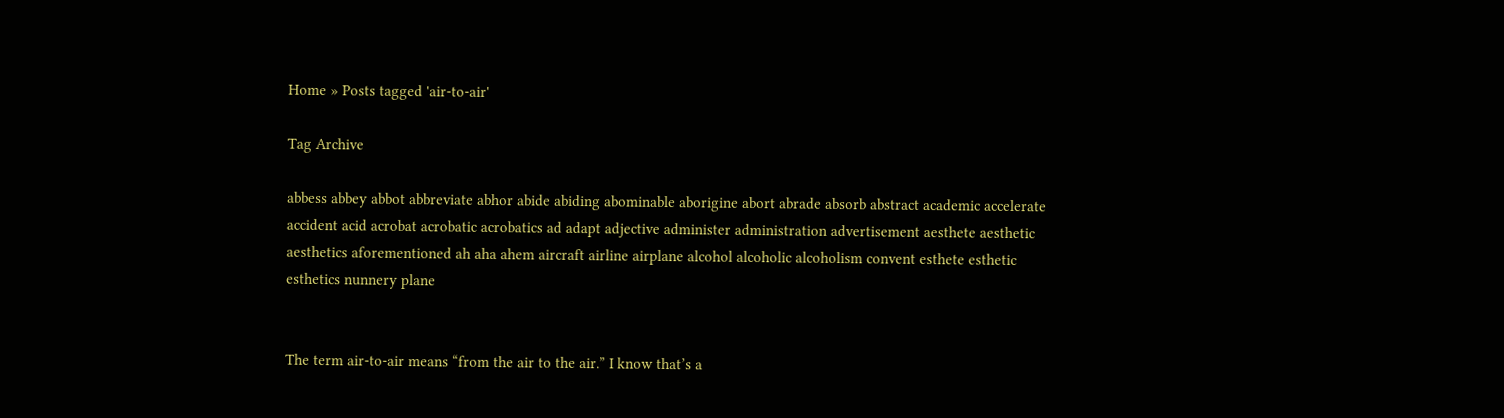Home » Posts tagged 'air-to-air'

Tag Archive

abbess abbey abbot abbreviate abhor abide abiding abominable aborigine abort abrade absorb abstract academic accelerate accident acid acrobat acrobatic acrobatics ad adapt adjective administer administration advertisement aesthete aesthetic aesthetics aforementioned ah aha ahem aircraft airline airplane alcohol alcoholic alcoholism convent esthete esthetic esthetics nunnery plane


The term air-to-air means “from the air to the air.” I know that’s a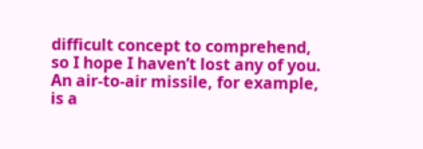difficult concept to comprehend, so I hope I haven’t lost any of you. An air-to-air missile, for example, is a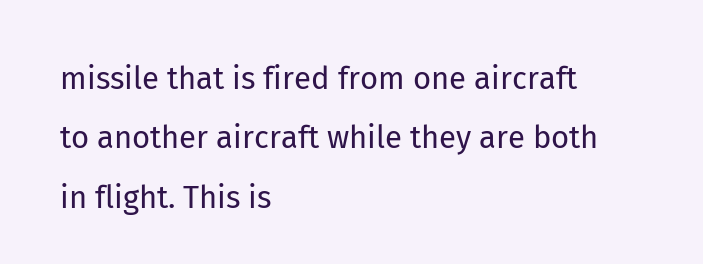missile that is fired from one aircraft to another aircraft while they are both in flight. This is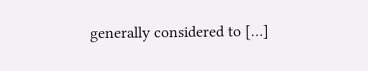generally considered to […]